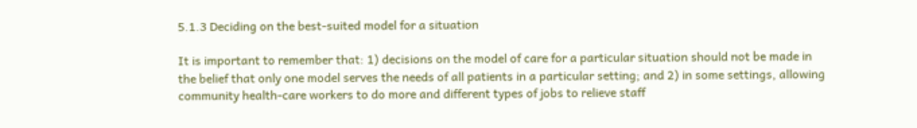5.1.3 Deciding on the best-suited model for a situation

It is important to remember that: 1) decisions on the model of care for a particular situation should not be made in the belief that only one model serves the needs of all patients in a particular setting; and 2) in some settings, allowing community health-care workers to do more and different types of jobs to relieve staff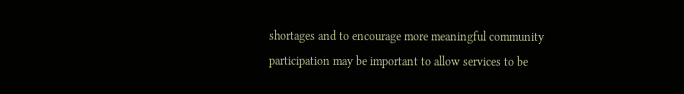shortages and to encourage more meaningful community participation may be important to allow services to be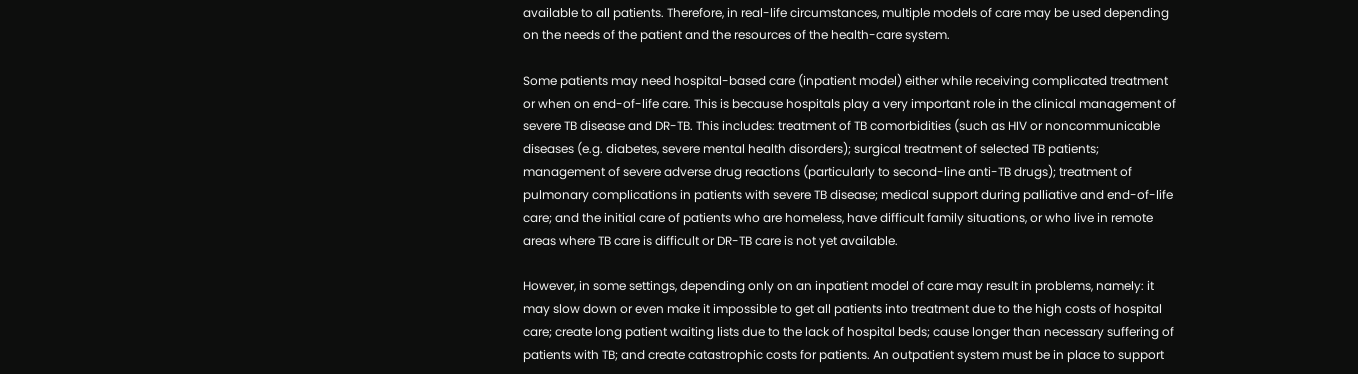available to all patients. Therefore, in real-life circumstances, multiple models of care may be used depending on the needs of the patient and the resources of the health-care system.

Some patients may need hospital-based care (inpatient model) either while receiving complicated treatment or when on end-of-life care. This is because hospitals play a very important role in the clinical management of severe TB disease and DR-TB. This includes: treatment of TB comorbidities (such as HIV or noncommunicable diseases (e.g. diabetes, severe mental health disorders); surgical treatment of selected TB patients; management of severe adverse drug reactions (particularly to second-line anti-TB drugs); treatment of pulmonary complications in patients with severe TB disease; medical support during palliative and end-of-life care; and the initial care of patients who are homeless, have difficult family situations, or who live in remote areas where TB care is difficult or DR-TB care is not yet available.

However, in some settings, depending only on an inpatient model of care may result in problems, namely: it may slow down or even make it impossible to get all patients into treatment due to the high costs of hospital care; create long patient waiting lists due to the lack of hospital beds; cause longer than necessary suffering of patients with TB; and create catastrophic costs for patients. An outpatient system must be in place to support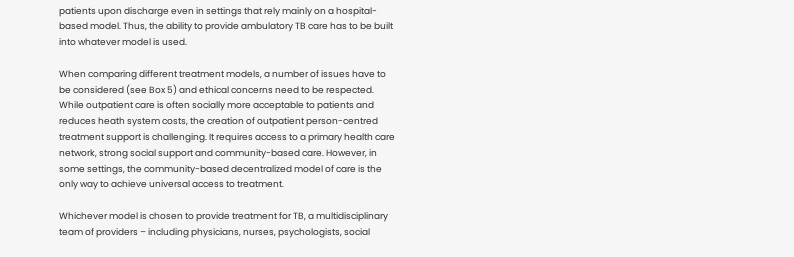patients upon discharge even in settings that rely mainly on a hospital-based model. Thus, the ability to provide ambulatory TB care has to be built into whatever model is used.

When comparing different treatment models, a number of issues have to be considered (see Box 5) and ethical concerns need to be respected. While outpatient care is often socially more acceptable to patients and reduces heath system costs, the creation of outpatient person-centred treatment support is challenging. It requires access to a primary health care network, strong social support and community-based care. However, in some settings, the community-based decentralized model of care is the only way to achieve universal access to treatment.

Whichever model is chosen to provide treatment for TB, a multidisciplinary team of providers – including physicians, nurses, psychologists, social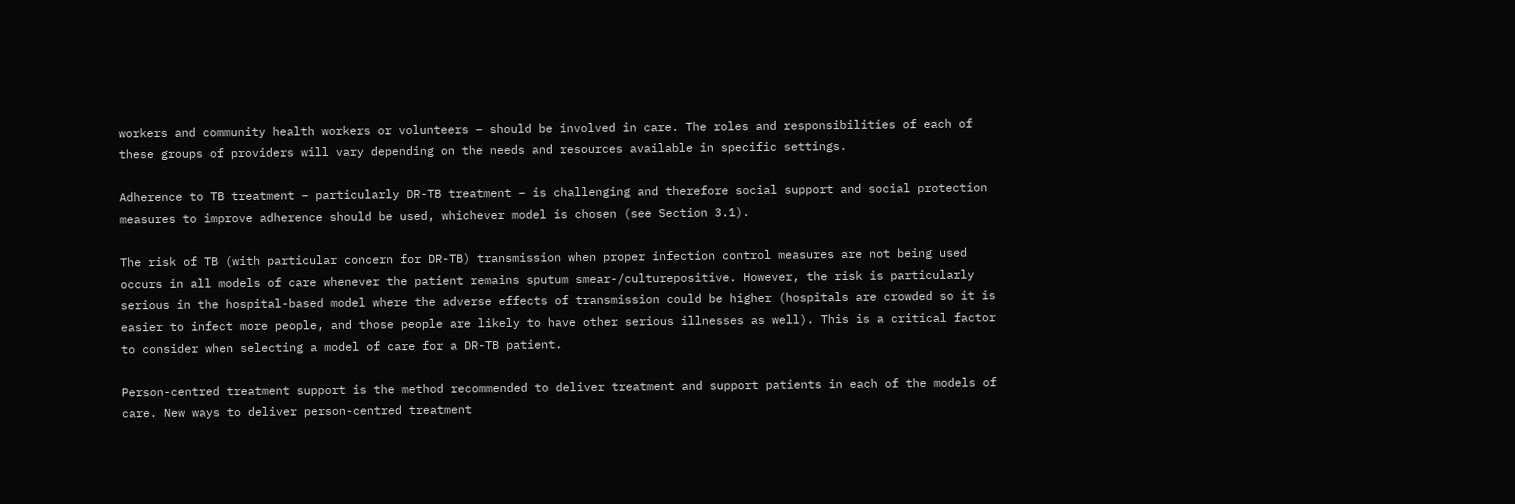workers and community health workers or volunteers – should be involved in care. The roles and responsibilities of each of these groups of providers will vary depending on the needs and resources available in specific settings.

Adherence to TB treatment – particularly DR-TB treatment – is challenging and therefore social support and social protection measures to improve adherence should be used, whichever model is chosen (see Section 3.1).

The risk of TB (with particular concern for DR-TB) transmission when proper infection control measures are not being used occurs in all models of care whenever the patient remains sputum smear-/culturepositive. However, the risk is particularly serious in the hospital-based model where the adverse effects of transmission could be higher (hospitals are crowded so it is easier to infect more people, and those people are likely to have other serious illnesses as well). This is a critical factor to consider when selecting a model of care for a DR-TB patient.

Person-centred treatment support is the method recommended to deliver treatment and support patients in each of the models of care. New ways to deliver person-centred treatment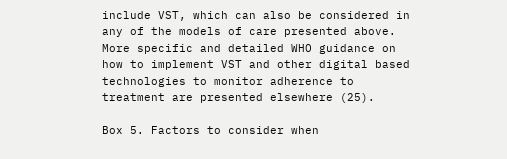include VST, which can also be considered in any of the models of care presented above. More specific and detailed WHO guidance on how to implement VST and other digital based technologies to monitor adherence to treatment are presented elsewhere (25).

Box 5. Factors to consider when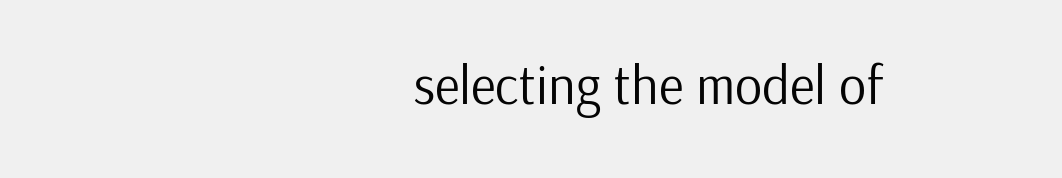selecting the model of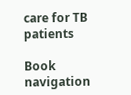care for TB patients

Book navigation